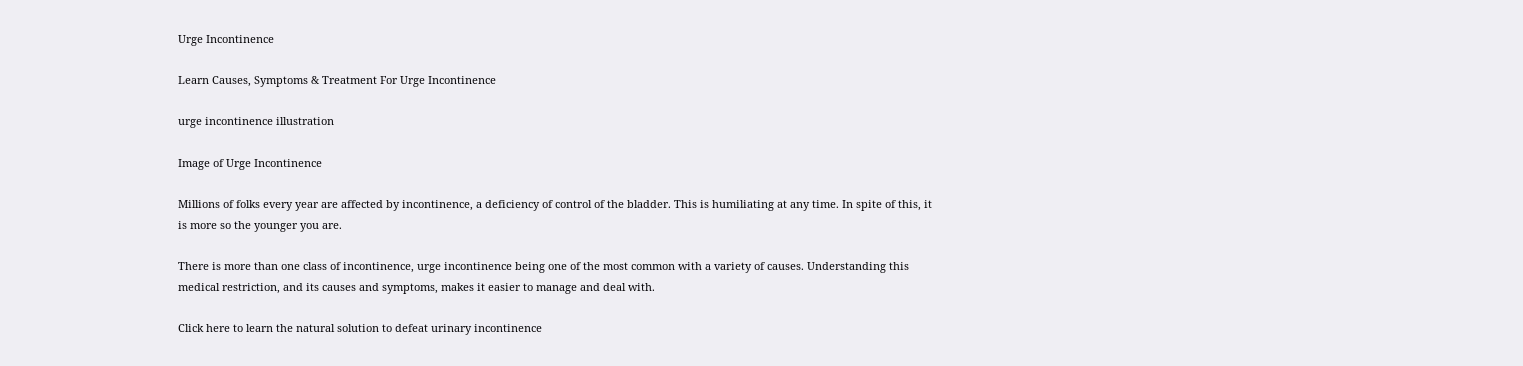Urge Incontinence

Learn Causes, Symptoms & Treatment For Urge Incontinence

urge incontinence illustration

Image of Urge Incontinence

Millions of folks every year are affected by incontinence, a deficiency of control of the bladder. This is humiliating at any time. In spite of this, it is more so the younger you are.

There is more than one class of incontinence, urge incontinence being one of the most common with a variety of causes. Understanding this medical restriction, and its causes and symptoms, makes it easier to manage and deal with.

Click here to learn the natural solution to defeat urinary incontinence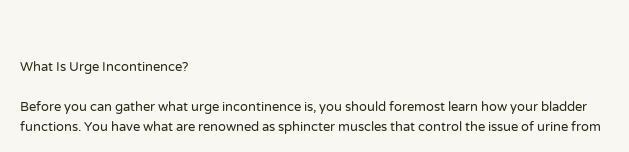What Is Urge Incontinence?

Before you can gather what urge incontinence is, you should foremost learn how your bladder functions. You have what are renowned as sphincter muscles that control the issue of urine from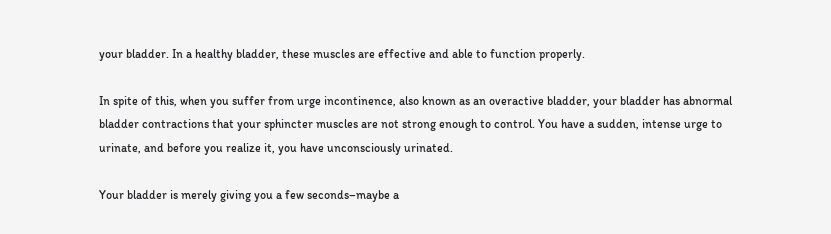your bladder. In a healthy bladder, these muscles are effective and able to function properly.

In spite of this, when you suffer from urge incontinence, also known as an overactive bladder, your bladder has abnormal bladder contractions that your sphincter muscles are not strong enough to control. You have a sudden, intense urge to urinate, and before you realize it, you have unconsciously urinated.

Your bladder is merely giving you a few seconds–maybe a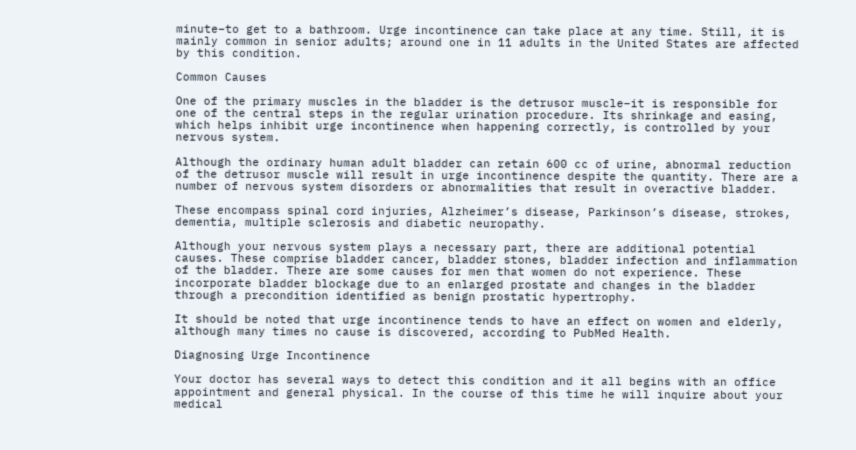minute–to get to a bathroom. Urge incontinence can take place at any time. Still, it is mainly common in senior adults; around one in 11 adults in the United States are affected by this condition.

Common Causes

One of the primary muscles in the bladder is the detrusor muscle–it is responsible for one of the central steps in the regular urination procedure. Its shrinkage and easing, which helps inhibit urge incontinence when happening correctly, is controlled by your nervous system.

Although the ordinary human adult bladder can retain 600 cc of urine, abnormal reduction of the detrusor muscle will result in urge incontinence despite the quantity. There are a number of nervous system disorders or abnormalities that result in overactive bladder.

These encompass spinal cord injuries, Alzheimer’s disease, Parkinson’s disease, strokes, dementia, multiple sclerosis and diabetic neuropathy.

Although your nervous system plays a necessary part, there are additional potential causes. These comprise bladder cancer, bladder stones, bladder infection and inflammation of the bladder. There are some causes for men that women do not experience. These incorporate bladder blockage due to an enlarged prostate and changes in the bladder through a precondition identified as benign prostatic hypertrophy.

It should be noted that urge incontinence tends to have an effect on women and elderly, although many times no cause is discovered, according to PubMed Health.

Diagnosing Urge Incontinence

Your doctor has several ways to detect this condition and it all begins with an office appointment and general physical. In the course of this time he will inquire about your medical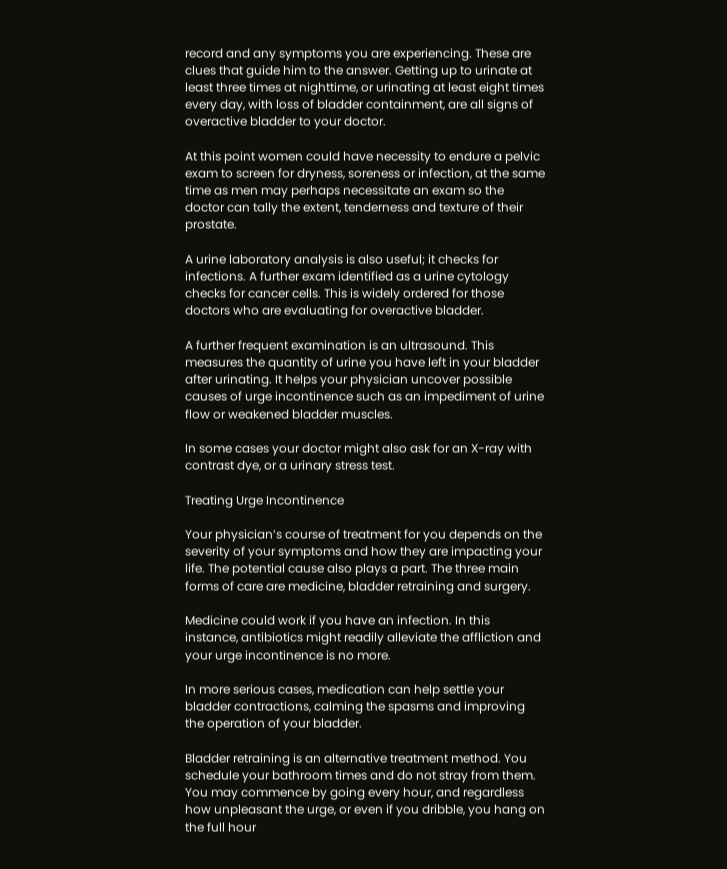record and any symptoms you are experiencing. These are clues that guide him to the answer. Getting up to urinate at least three times at nighttime, or urinating at least eight times every day, with loss of bladder containment, are all signs of overactive bladder to your doctor.

At this point women could have necessity to endure a pelvic exam to screen for dryness, soreness or infection, at the same time as men may perhaps necessitate an exam so the doctor can tally the extent, tenderness and texture of their prostate.

A urine laboratory analysis is also useful; it checks for infections. A further exam identified as a urine cytology checks for cancer cells. This is widely ordered for those doctors who are evaluating for overactive bladder.

A further frequent examination is an ultrasound. This measures the quantity of urine you have left in your bladder after urinating. It helps your physician uncover possible causes of urge incontinence such as an impediment of urine flow or weakened bladder muscles.

In some cases your doctor might also ask for an X-ray with contrast dye, or a urinary stress test.

Treating Urge Incontinence

Your physician’s course of treatment for you depends on the severity of your symptoms and how they are impacting your life. The potential cause also plays a part. The three main forms of care are medicine, bladder retraining and surgery.

Medicine could work if you have an infection. In this instance, antibiotics might readily alleviate the affliction and your urge incontinence is no more.

In more serious cases, medication can help settle your bladder contractions, calming the spasms and improving the operation of your bladder.

Bladder retraining is an alternative treatment method. You schedule your bathroom times and do not stray from them. You may commence by going every hour, and regardless how unpleasant the urge, or even if you dribble, you hang on the full hour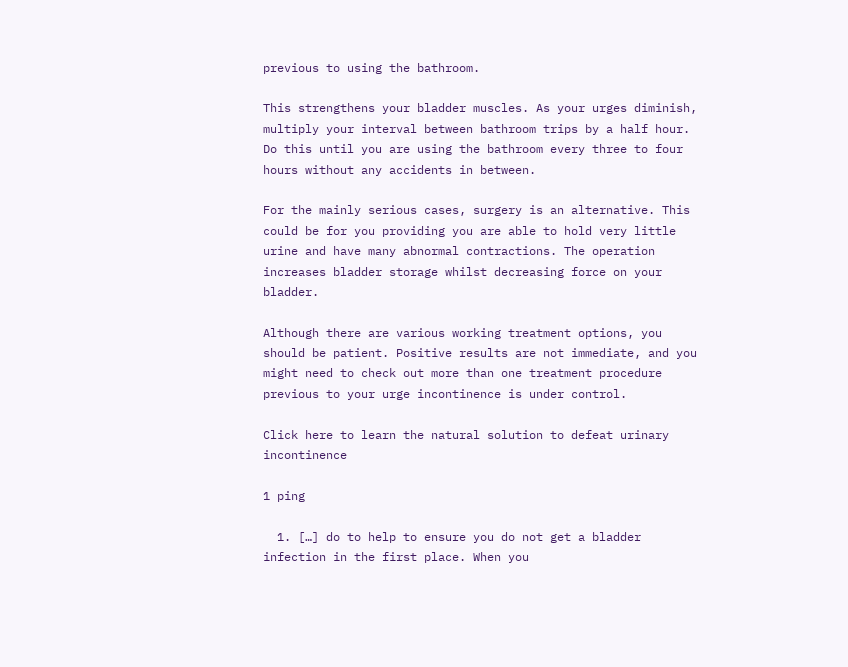previous to using the bathroom.

This strengthens your bladder muscles. As your urges diminish, multiply your interval between bathroom trips by a half hour. Do this until you are using the bathroom every three to four hours without any accidents in between.

For the mainly serious cases, surgery is an alternative. This could be for you providing you are able to hold very little urine and have many abnormal contractions. The operation increases bladder storage whilst decreasing force on your bladder.

Although there are various working treatment options, you should be patient. Positive results are not immediate, and you might need to check out more than one treatment procedure previous to your urge incontinence is under control.

Click here to learn the natural solution to defeat urinary incontinence

1 ping

  1. […] do to help to ensure you do not get a bladder infection in the first place. When you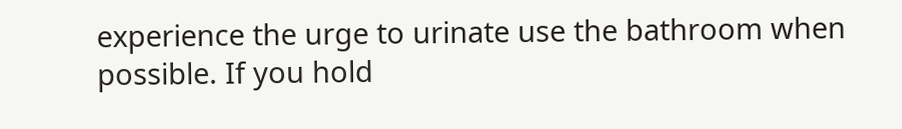experience the urge to urinate use the bathroom when possible. If you hold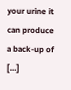your urine it can produce a back-up of […]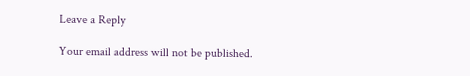Leave a Reply

Your email address will not be published.